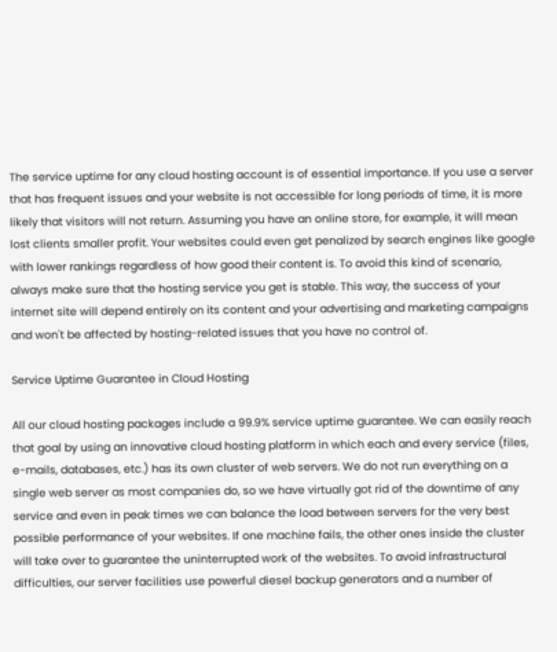The service uptime for any cloud hosting account is of essential importance. If you use a server that has frequent issues and your website is not accessible for long periods of time, it is more likely that visitors will not return. Assuming you have an online store, for example, it will mean lost clients smaller profit. Your websites could even get penalized by search engines like google with lower rankings regardless of how good their content is. To avoid this kind of scenario, always make sure that the hosting service you get is stable. This way, the success of your internet site will depend entirely on its content and your advertising and marketing campaigns and won't be affected by hosting-related issues that you have no control of.

Service Uptime Guarantee in Cloud Hosting

All our cloud hosting packages include a 99.9% service uptime guarantee. We can easily reach that goal by using an innovative cloud hosting platform in which each and every service (files, e-mails, databases, etc.) has its own cluster of web servers. We do not run everything on a single web server as most companies do, so we have virtually got rid of the downtime of any service and even in peak times we can balance the load between servers for the very best possible performance of your websites. If one machine fails, the other ones inside the cluster will take over to guarantee the uninterrupted work of the websites. To avoid infrastructural difficulties, our server facilities use powerful diesel backup generators and a number of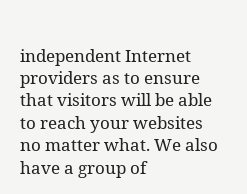independent Internet providers as to ensure that visitors will be able to reach your websites no matter what. We also have a group of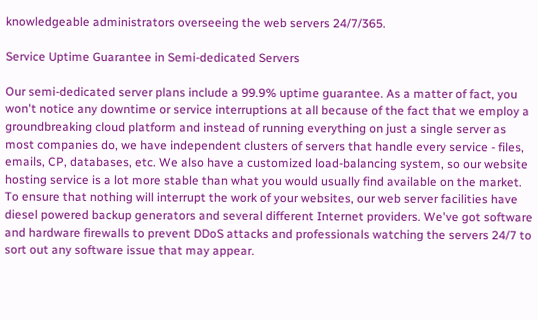knowledgeable administrators overseeing the web servers 24/7/365.

Service Uptime Guarantee in Semi-dedicated Servers

Our semi-dedicated server plans include a 99.9% uptime guarantee. As a matter of fact, you won't notice any downtime or service interruptions at all because of the fact that we employ a groundbreaking cloud platform and instead of running everything on just a single server as most companies do, we have independent clusters of servers that handle every service - files, emails, CP, databases, etc. We also have a customized load-balancing system, so our website hosting service is a lot more stable than what you would usually find available on the market. To ensure that nothing will interrupt the work of your websites, our web server facilities have diesel powered backup generators and several different Internet providers. We've got software and hardware firewalls to prevent DDoS attacks and professionals watching the servers 24/7 to sort out any software issue that may appear.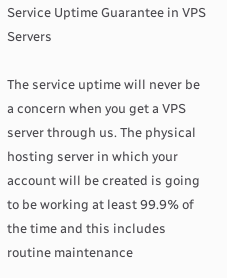Service Uptime Guarantee in VPS Servers

The service uptime will never be a concern when you get a VPS server through us. The physical hosting server in which your account will be created is going to be working at least 99.9% of the time and this includes routine maintenance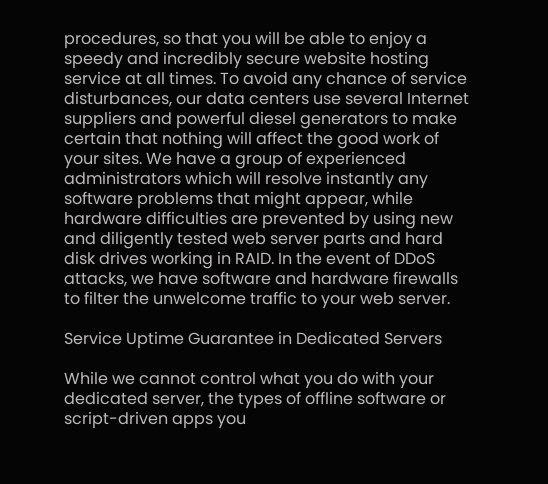procedures, so that you will be able to enjoy a speedy and incredibly secure website hosting service at all times. To avoid any chance of service disturbances, our data centers use several Internet suppliers and powerful diesel generators to make certain that nothing will affect the good work of your sites. We have a group of experienced administrators which will resolve instantly any software problems that might appear, while hardware difficulties are prevented by using new and diligently tested web server parts and hard disk drives working in RAID. In the event of DDoS attacks, we have software and hardware firewalls to filter the unwelcome traffic to your web server.

Service Uptime Guarantee in Dedicated Servers

While we cannot control what you do with your dedicated server, the types of offline software or script-driven apps you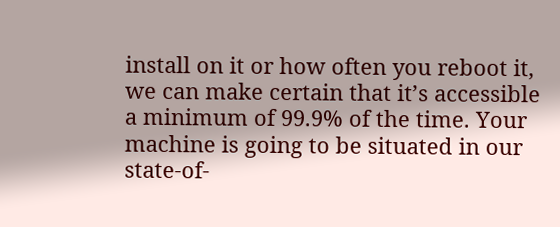install on it or how often you reboot it, we can make certain that it’s accessible a minimum of 99.9% of the time. Your machine is going to be situated in our state-of-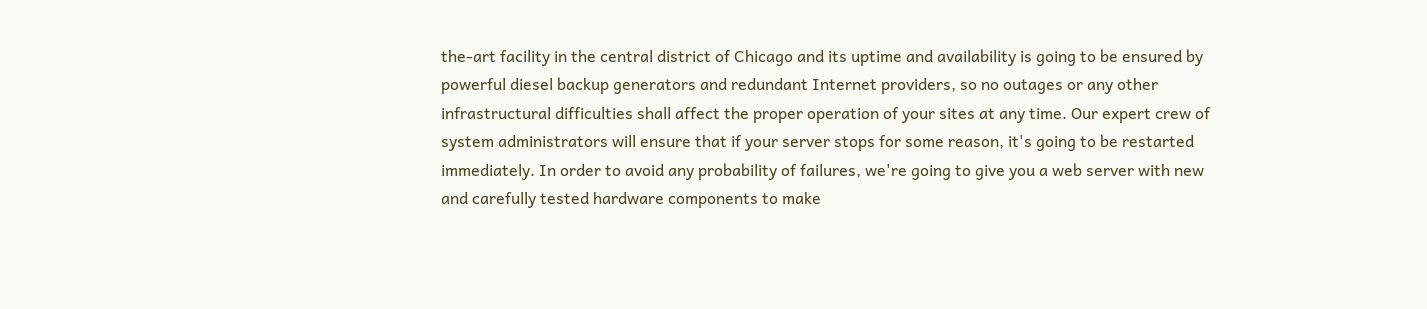the-art facility in the central district of Chicago and its uptime and availability is going to be ensured by powerful diesel backup generators and redundant Internet providers, so no outages or any other infrastructural difficulties shall affect the proper operation of your sites at any time. Our expert crew of system administrators will ensure that if your server stops for some reason, it's going to be restarted immediately. In order to avoid any probability of failures, we're going to give you a web server with new and carefully tested hardware components to make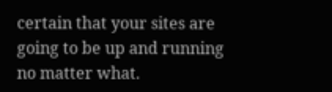certain that your sites are going to be up and running no matter what.